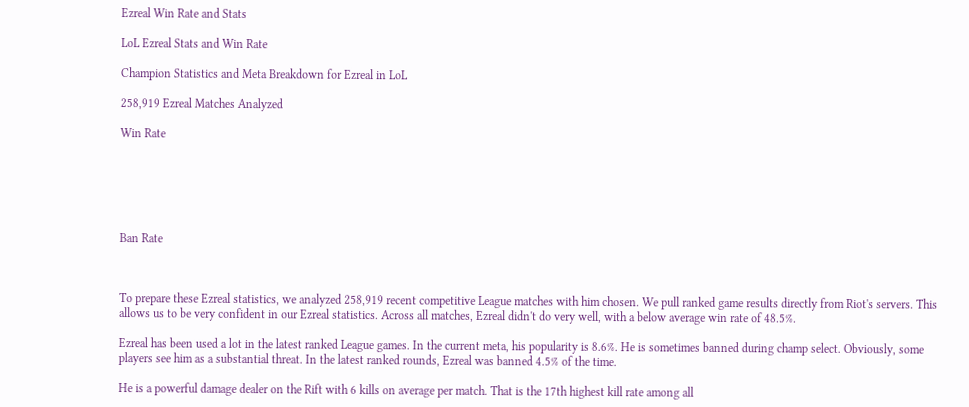Ezreal Win Rate and Stats

LoL Ezreal Stats and Win Rate

Champion Statistics and Meta Breakdown for Ezreal in LoL

258,919 Ezreal Matches Analyzed

Win Rate






Ban Rate



To prepare these Ezreal statistics, we analyzed 258,919 recent competitive League matches with him chosen. We pull ranked game results directly from Riot's servers. This allows us to be very confident in our Ezreal statistics. Across all matches, Ezreal didn't do very well, with a below average win rate of 48.5%.

Ezreal has been used a lot in the latest ranked League games. In the current meta, his popularity is 8.6%. He is sometimes banned during champ select. Obviously, some players see him as a substantial threat. In the latest ranked rounds, Ezreal was banned 4.5% of the time.

He is a powerful damage dealer on the Rift with 6 kills on average per match. That is the 17th highest kill rate among all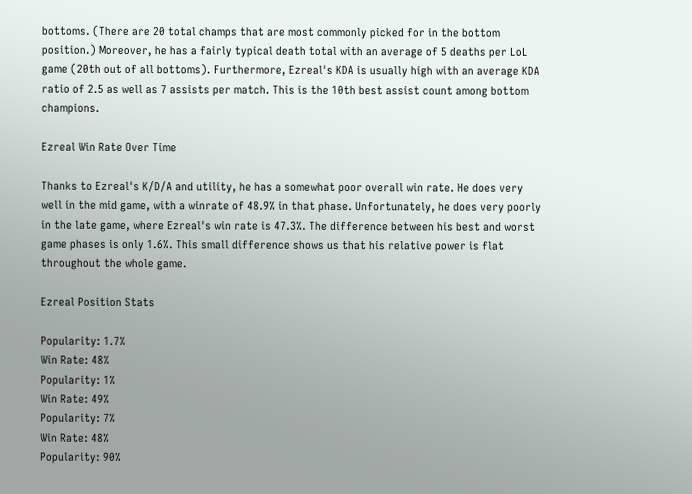bottoms. (There are 20 total champs that are most commonly picked for in the bottom position.) Moreover, he has a fairly typical death total with an average of 5 deaths per LoL game (20th out of all bottoms). Furthermore, Ezreal's KDA is usually high with an average KDA ratio of 2.5 as well as 7 assists per match. This is the 10th best assist count among bottom champions.

Ezreal Win Rate Over Time

Thanks to Ezreal's K/D/A and utility, he has a somewhat poor overall win rate. He does very well in the mid game, with a winrate of 48.9% in that phase. Unfortunately, he does very poorly in the late game, where Ezreal's win rate is 47.3%. The difference between his best and worst game phases is only 1.6%. This small difference shows us that his relative power is flat throughout the whole game.

Ezreal Position Stats

Popularity: 1.7%
Win Rate: 48%
Popularity: 1%
Win Rate: 49%
Popularity: 7%
Win Rate: 48%
Popularity: 90%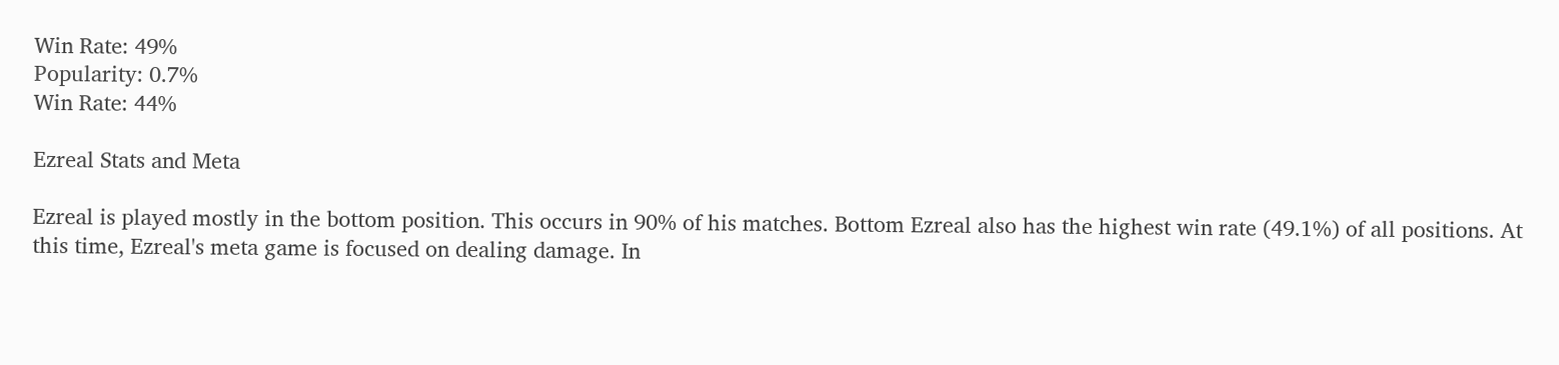Win Rate: 49%
Popularity: 0.7%
Win Rate: 44%

Ezreal Stats and Meta

Ezreal is played mostly in the bottom position. This occurs in 90% of his matches. Bottom Ezreal also has the highest win rate (49.1%) of all positions. At this time, Ezreal's meta game is focused on dealing damage. In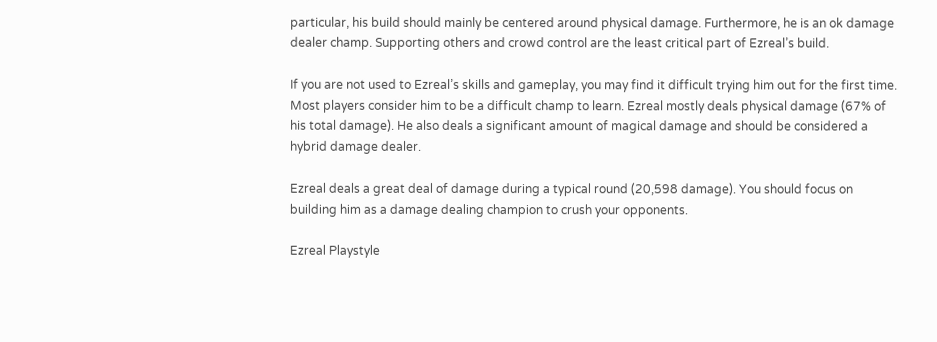particular, his build should mainly be centered around physical damage. Furthermore, he is an ok damage dealer champ. Supporting others and crowd control are the least critical part of Ezreal’s build.

If you are not used to Ezreal’s skills and gameplay, you may find it difficult trying him out for the first time. Most players consider him to be a difficult champ to learn. Ezreal mostly deals physical damage (67% of his total damage). He also deals a significant amount of magical damage and should be considered a hybrid damage dealer.

Ezreal deals a great deal of damage during a typical round (20,598 damage). You should focus on building him as a damage dealing champion to crush your opponents.

Ezreal Playstyle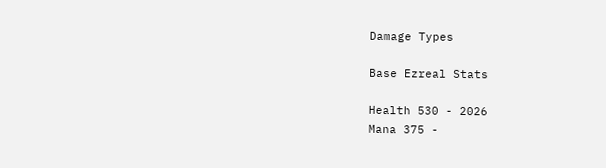Damage Types

Base Ezreal Stats

Health 530 - 2026
Mana 375 -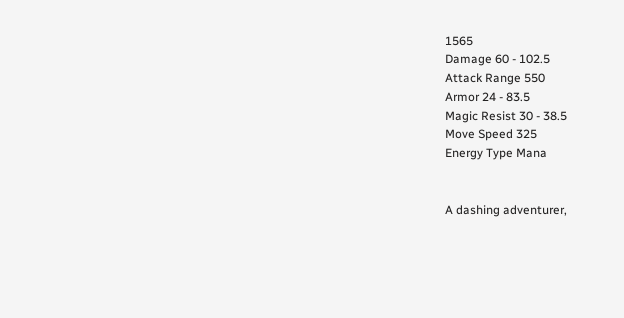1565
Damage 60 - 102.5
Attack Range 550
Armor 24 - 83.5
Magic Resist 30 - 38.5
Move Speed 325
Energy Type Mana


A dashing adventurer,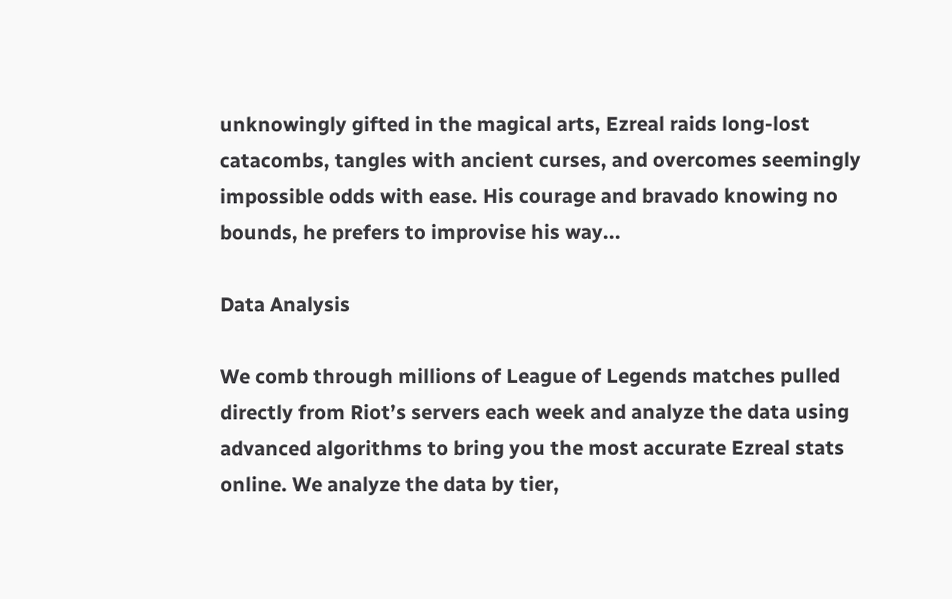unknowingly gifted in the magical arts, Ezreal raids long-lost catacombs, tangles with ancient curses, and overcomes seemingly impossible odds with ease. His courage and bravado knowing no bounds, he prefers to improvise his way...

Data Analysis

We comb through millions of League of Legends matches pulled directly from Riot’s servers each week and analyze the data using advanced algorithms to bring you the most accurate Ezreal stats online. We analyze the data by tier,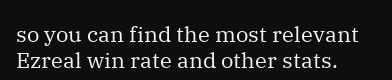so you can find the most relevant Ezreal win rate and other stats.